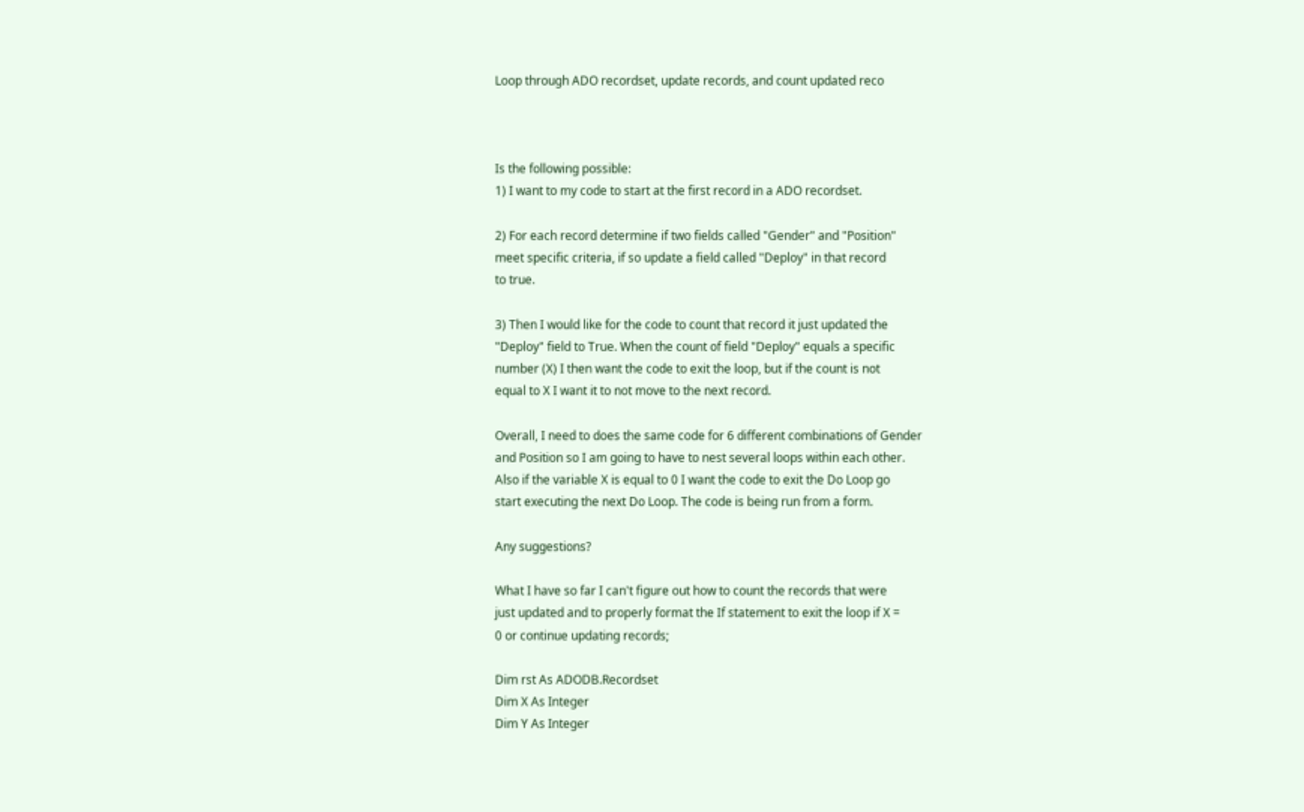Loop through ADO recordset, update records, and count updated reco



Is the following possible:
1) I want to my code to start at the first record in a ADO recordset.

2) For each record determine if two fields called "Gender" and "Position"
meet specific criteria, if so update a field called "Deploy" in that record
to true.

3) Then I would like for the code to count that record it just updated the
"Deploy" field to True. When the count of field "Deploy" equals a specific
number (X) I then want the code to exit the loop, but if the count is not
equal to X I want it to not move to the next record.

Overall, I need to does the same code for 6 different combinations of Gender
and Position so I am going to have to nest several loops within each other.
Also if the variable X is equal to 0 I want the code to exit the Do Loop go
start executing the next Do Loop. The code is being run from a form.

Any suggestions?

What I have so far I can't figure out how to count the records that were
just updated and to properly format the If statement to exit the loop if X =
0 or continue updating records;

Dim rst As ADODB.Recordset
Dim X As Integer
Dim Y As Integer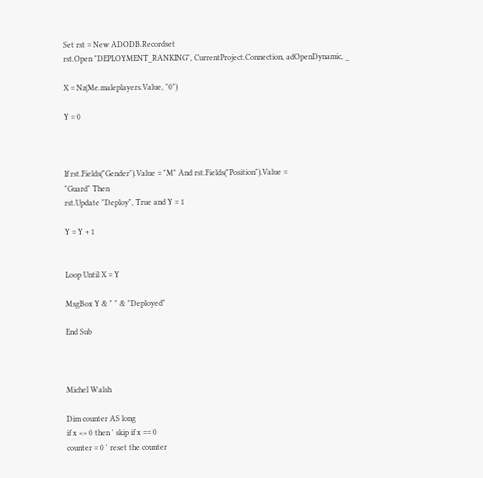Set rst = New ADODB.Recordset
rst.Open "DEPLOYMENT_RANKING", CurrentProject.Connection, adOpenDynamic, _

X = Nz(Me.maleplayers.Value, "0")

Y = 0



If rst.Fields("Gender").Value = "M" And rst.Fields("Position").Value =
"Guard" Then
rst.Update "Deploy", True and Y = 1

Y = Y + 1


Loop Until X = Y

MsgBox Y & " " & "Deployed"

End Sub



Michel Walsh

Dim counter AS long
if x <> 0 then ' skip if x == 0
counter = 0 ' reset the counter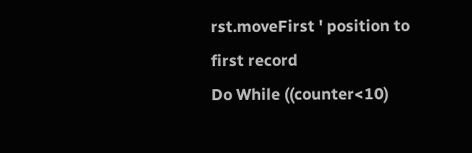rst.moveFirst ' position to first record
Do While ((counter<10)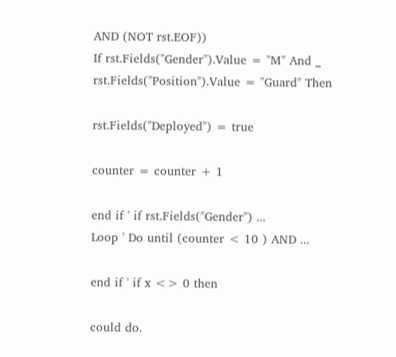AND (NOT rst.EOF))
If rst.Fields("Gender").Value = "M" And _
rst.Fields("Position").Value = "Guard" Then

rst.Fields("Deployed") = true

counter = counter + 1

end if ' if rst.Fields("Gender") ...
Loop ' Do until (counter < 10 ) AND ...

end if ' if x <> 0 then

could do.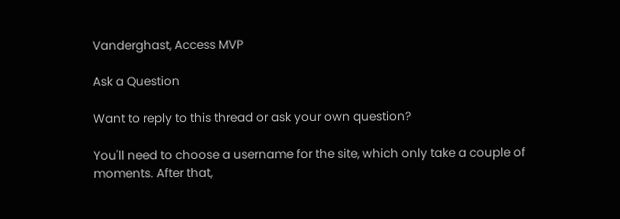Vanderghast, Access MVP

Ask a Question

Want to reply to this thread or ask your own question?

You'll need to choose a username for the site, which only take a couple of moments. After that,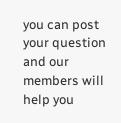you can post your question and our members will help you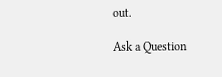out.

Ask a Question